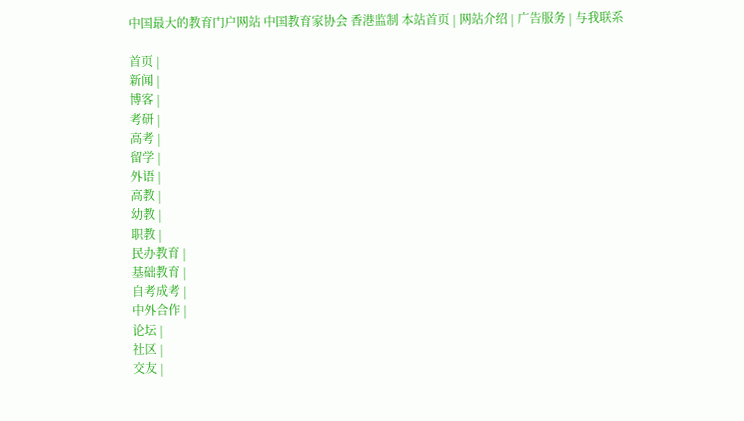中国最大的教育门户网站 中国教育家协会 香港监制 本站首页 | 网站介绍 | 广告服务 | 与我联系

首页 |
新闻 |
博客 |
考研 |
高考 |
留学 |
外语 |
高教 |
幼教 |
职教 |
民办教育 |
基础教育 |
自考成考 |
中外合作 |
论坛 |
社区 |
交友 |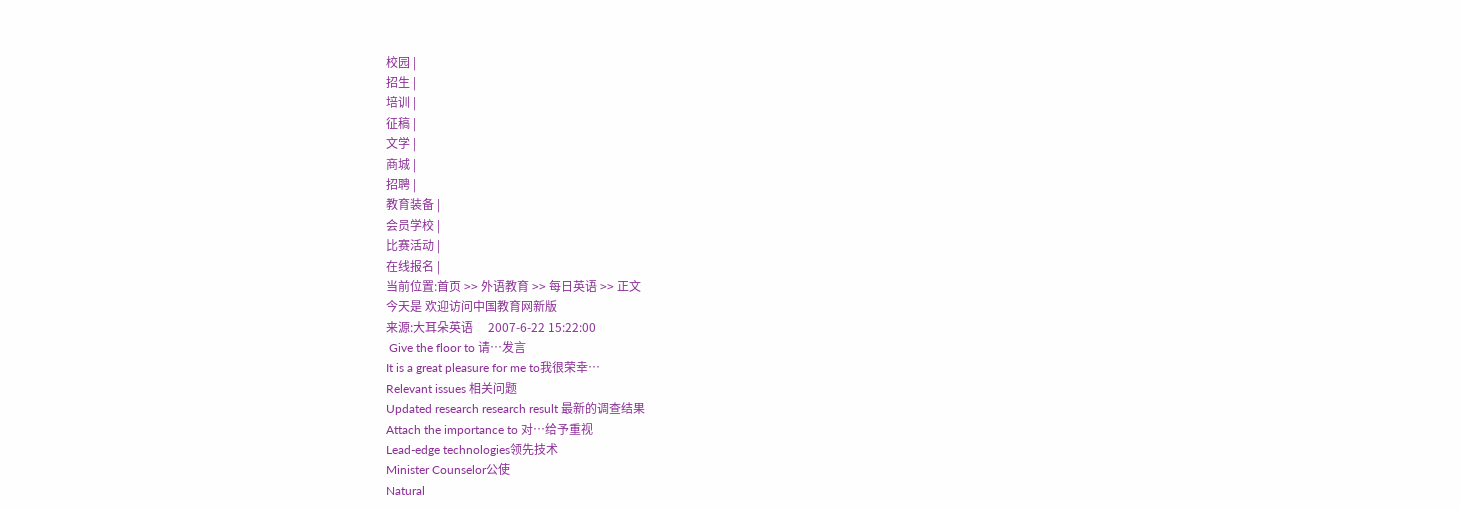校园 |
招生 |
培训 |
征稿 |
文学 |
商城 |
招聘 |
教育装备 |
会员学校 |
比赛活动 |
在线报名 |
当前位置:首页 >> 外语教育 >> 每日英语 >> 正文
今天是 欢迎访问中国教育网新版
来源:大耳朵英语     2007-6-22 15:22:00
 Give the floor to 请…发言
It is a great pleasure for me to我很荣幸…
Relevant issues 相关问题
Updated research research result 最新的调查结果
Attach the importance to 对…给予重视
Lead-edge technologies领先技术
Minister Counselor公使
Natural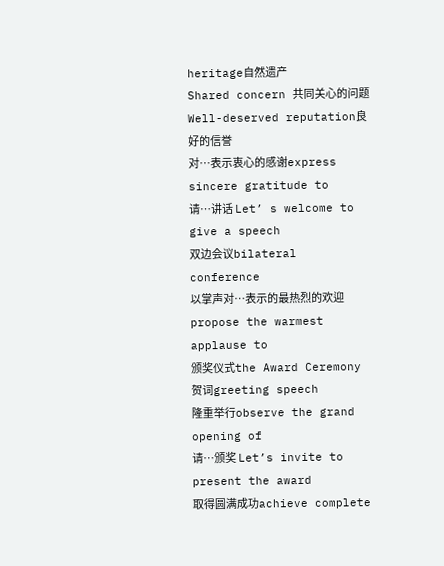heritage自然遗产
Shared concern 共同关心的问题
Well-deserved reputation良好的信誉
对…表示衷心的感谢express sincere gratitude to
请…讲话 Let’ s welcome to give a speech
双边会议bilateral conference
以掌声对…表示的最热烈的欢迎propose the warmest applause to
颁奖仪式the Award Ceremony
贺词greeting speech
隆重举行observe the grand opening of
请…颁奖 Let’s invite to present the award
取得圆满成功achieve complete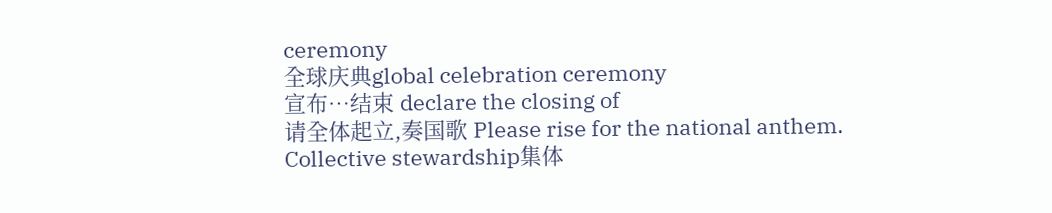ceremony
全球庆典global celebration ceremony
宣布…结束 declare the closing of
请全体起立,奏国歌 Please rise for the national anthem.
Collective stewardship集体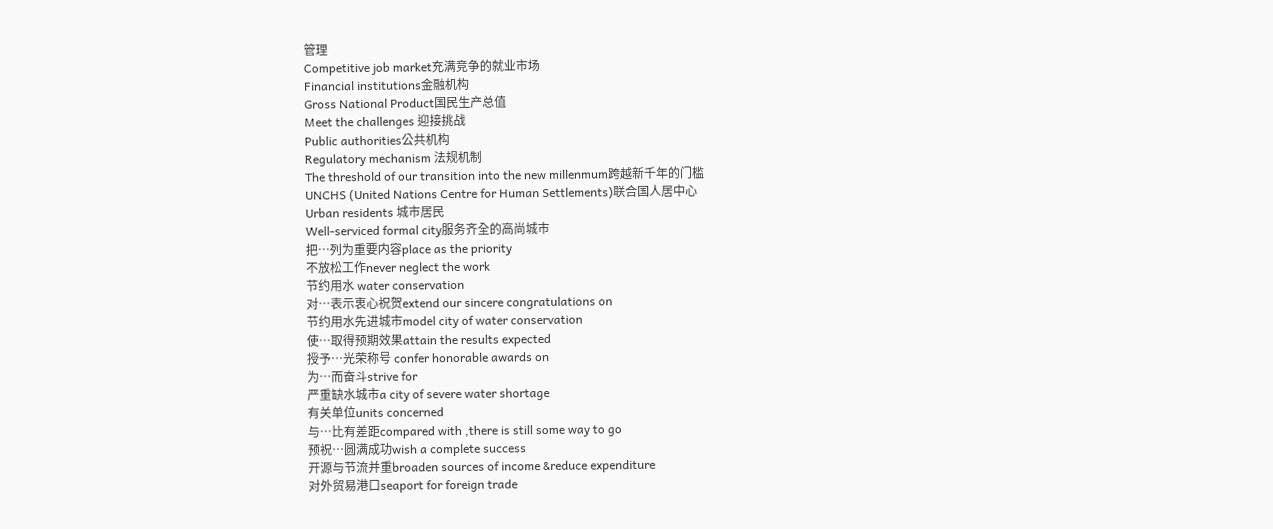管理
Competitive job market充满竞争的就业市场
Financial institutions金融机构
Gross National Product国民生产总值
Meet the challenges 迎接挑战
Public authorities公共机构
Regulatory mechanism 法规机制
The threshold of our transition into the new millenmum跨越新千年的门槛
UNCHS (United Nations Centre for Human Settlements)联合国人居中心
Urban residents 城市居民
Well-serviced formal city服务齐全的高尚城市
把…列为重要内容place as the priority
不放松工作never neglect the work
节约用水 water conservation
对…表示衷心祝贺extend our sincere congratulations on
节约用水先进城市model city of water conservation
使…取得预期效果attain the results expected
授予…光荣称号 confer honorable awards on
为…而奋斗strive for
严重缺水城市a city of severe water shortage
有关单位units concerned
与…比有差距compared with ,there is still some way to go
预祝…圆满成功wish a complete success
开源与节流并重broaden sources of income &reduce expenditure
对外贸易港口seaport for foreign trade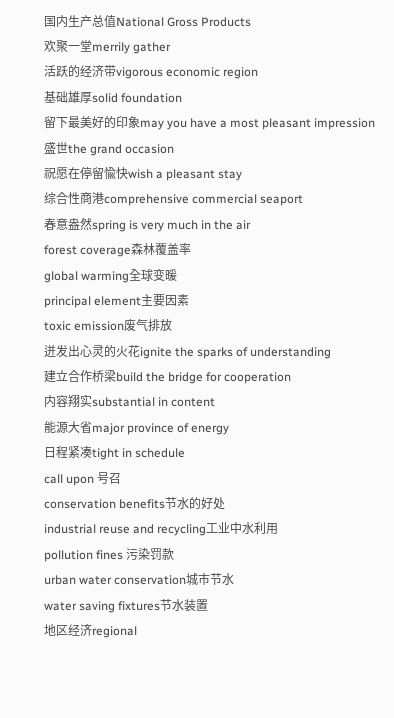国内生产总值National Gross Products
欢聚一堂merrily gather
活跃的经济带vigorous economic region
基础雄厚solid foundation
留下最美好的印象may you have a most pleasant impression
盛世the grand occasion
祝愿在停留愉快wish a pleasant stay
综合性商港comprehensive commercial seaport
春意盎然spring is very much in the air
forest coverage森林覆盖率
global warming全球变暖
principal element主要因素
toxic emission废气排放
迸发出心灵的火花ignite the sparks of understanding
建立合作桥梁build the bridge for cooperation
内容翔实substantial in content
能源大省major province of energy
日程紧凑tight in schedule
call upon 号召
conservation benefits节水的好处
industrial reuse and recycling工业中水利用
pollution fines 污染罚款
urban water conservation城市节水
water saving fixtures节水装置
地区经济regional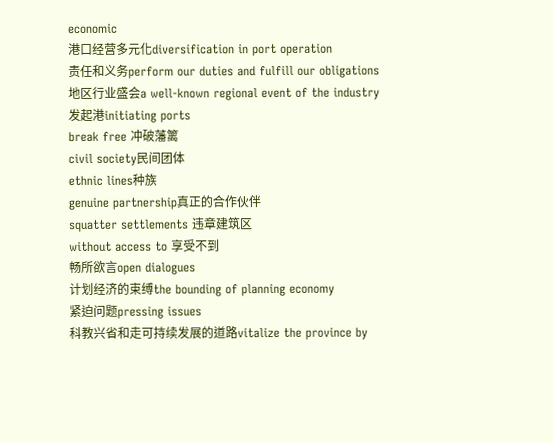economic
港口经营多元化diversification in port operation
责任和义务perform our duties and fulfill our obligations
地区行业盛会a well-known regional event of the industry
发起港initiating ports
break free 冲破藩篱
civil society民间团体
ethnic lines种族
genuine partnership真正的合作伙伴
squatter settlements 违章建筑区
without access to 享受不到
畅所欲言open dialogues
计划经济的束缚the bounding of planning economy
紧迫问题pressing issues
科教兴省和走可持续发展的道路vitalize the province by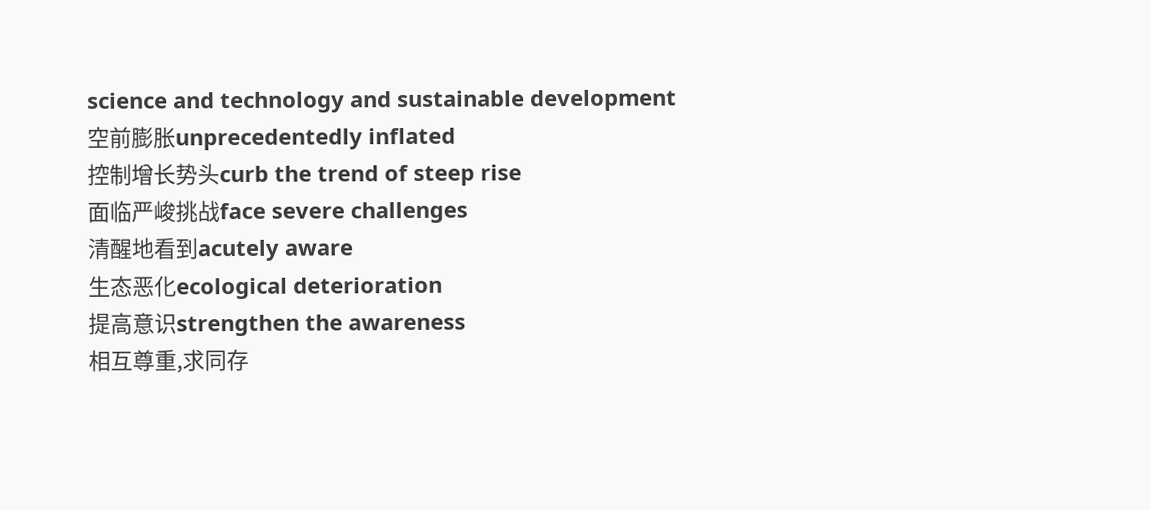science and technology and sustainable development
空前膨胀unprecedentedly inflated
控制增长势头curb the trend of steep rise
面临严峻挑战face severe challenges
清醒地看到acutely aware
生态恶化ecological deterioration
提高意识strengthen the awareness
相互尊重,求同存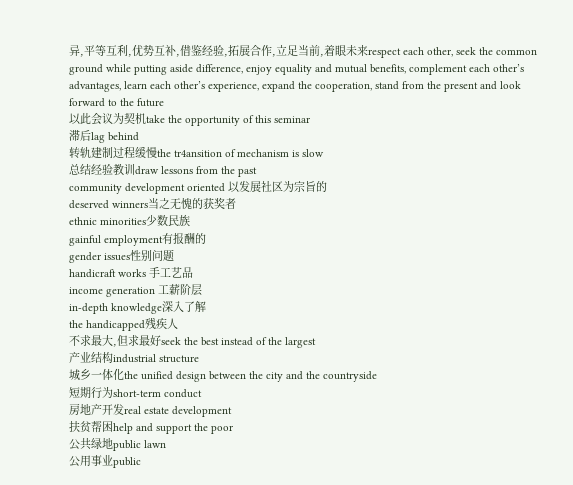异,平等互利,优势互补,借鉴经验,拓展合作,立足当前,着眼未来respect each other, seek the common ground while putting aside difference, enjoy equality and mutual benefits, complement each other’s advantages, learn each other’s experience, expand the cooperation, stand from the present and look forward to the future
以此会议为契机take the opportunity of this seminar
滞后lag behind
转轨建制过程缓慢the tr4ansition of mechanism is slow
总结经验教训draw lessons from the past
community development oriented 以发展社区为宗旨的
deserved winners当之无愧的获奖者
ethnic minorities少数民族
gainful employment有报酬的
gender issues性别问题
handicraft works 手工艺品
income generation 工薪阶层
in-depth knowledge深入了解
the handicapped残疾人
不求最大,但求最好seek the best instead of the largest
产业结构industrial structure
城乡一体化the unified design between the city and the countryside
短期行为short-term conduct
房地产开发real estate development
扶贫帮困help and support the poor
公共绿地public lawn
公用事业public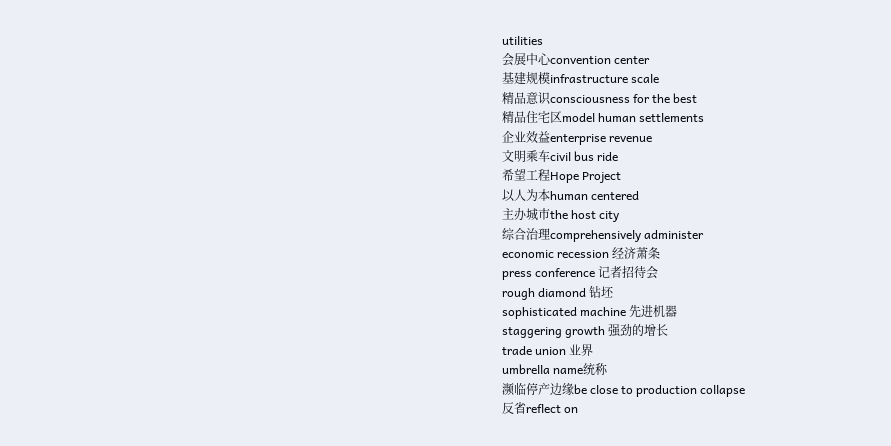utilities
会展中心convention center
基建规模infrastructure scale
精品意识consciousness for the best
精品住宅区model human settlements
企业效益enterprise revenue
文明乘车civil bus ride
希望工程Hope Project
以人为本human centered
主办城市the host city
综合治理comprehensively administer
economic recession 经济萧条
press conference 记者招待会
rough diamond 钻坯
sophisticated machine 先进机器
staggering growth 强劲的增长
trade union 业界
umbrella name统称
濒临停产边缘be close to production collapse
反省reflect on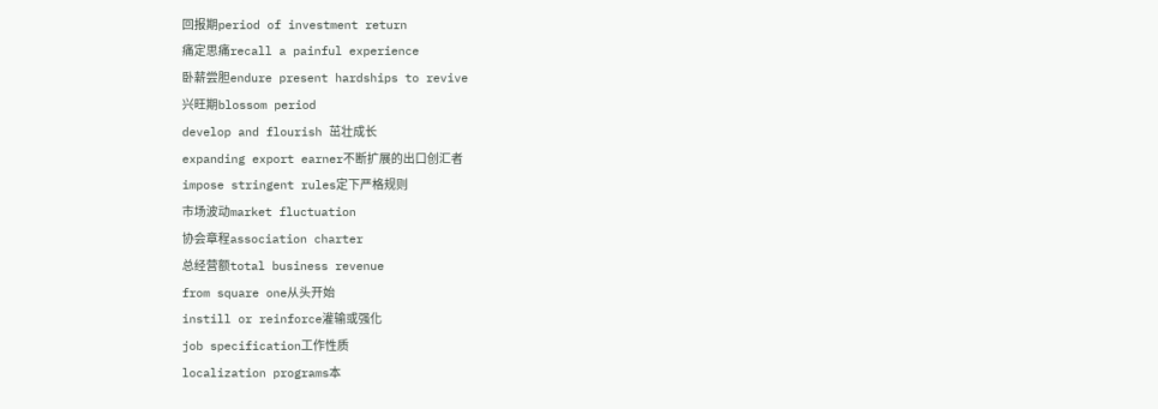回报期period of investment return
痛定思痛recall a painful experience
卧薪尝胆endure present hardships to revive
兴旺期blossom period
develop and flourish 茁壮成长
expanding export earner不断扩展的出口创汇者
impose stringent rules定下严格规则
市场波动market fluctuation
协会章程association charter
总经营额total business revenue
from square one从头开始
instill or reinforce灌输或强化
job specification工作性质
localization programs本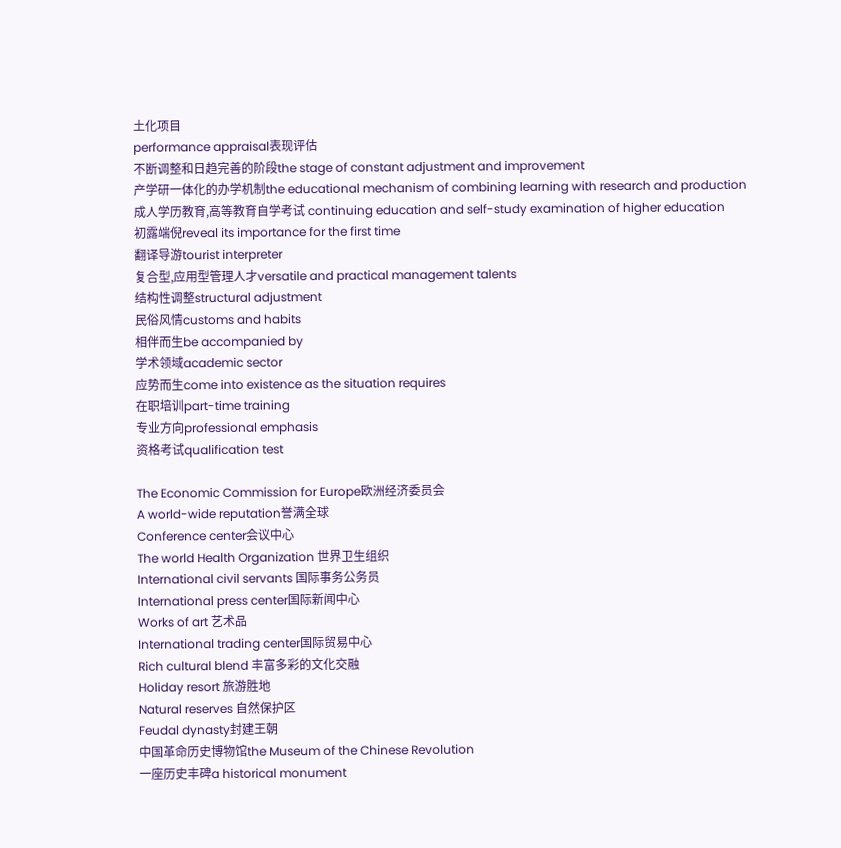土化项目
performance appraisal表现评估
不断调整和日趋完善的阶段the stage of constant adjustment and improvement
产学研一体化的办学机制the educational mechanism of combining learning with research and production
成人学历教育,高等教育自学考试 continuing education and self-study examination of higher education
初露端倪reveal its importance for the first time
翻译导游tourist interpreter
复合型,应用型管理人才versatile and practical management talents
结构性调整structural adjustment
民俗风情customs and habits
相伴而生be accompanied by
学术领域academic sector
应势而生come into existence as the situation requires
在职培训part-time training
专业方向professional emphasis
资格考试qualification test

The Economic Commission for Europe欧洲经济委员会
A world-wide reputation誉满全球
Conference center会议中心
The world Health Organization 世界卫生组织
International civil servants 国际事务公务员
International press center国际新闻中心
Works of art 艺术品
International trading center国际贸易中心
Rich cultural blend 丰富多彩的文化交融
Holiday resort 旅游胜地
Natural reserves 自然保护区
Feudal dynasty封建王朝
中国革命历史博物馆the Museum of the Chinese Revolution
一座历史丰碑a historical monument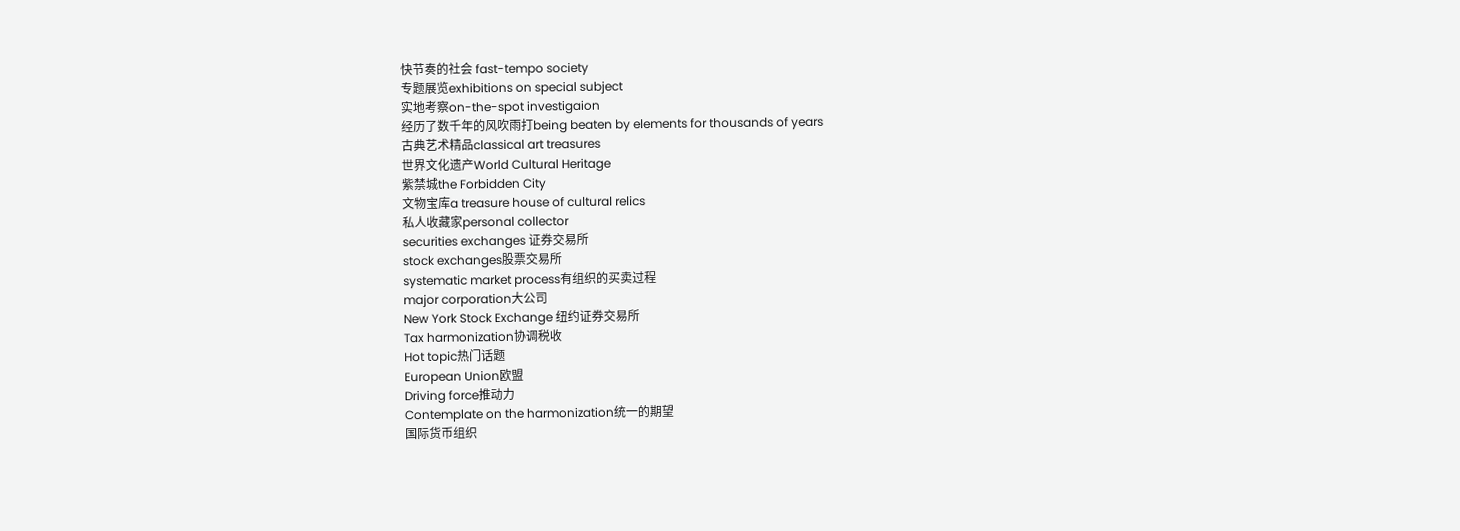快节奏的社会 fast-tempo society
专题展览exhibitions on special subject
实地考察on-the-spot investigaion
经历了数千年的风吹雨打being beaten by elements for thousands of years
古典艺术精品classical art treasures
世界文化遗产World Cultural Heritage
紫禁城the Forbidden City
文物宝库a treasure house of cultural relics
私人收藏家personal collector
securities exchanges 证券交易所
stock exchanges股票交易所
systematic market process有组织的买卖过程
major corporation大公司
New York Stock Exchange 纽约证券交易所
Tax harmonization协调税收
Hot topic热门话题
European Union欧盟
Driving force推动力
Contemplate on the harmonization统一的期望
国际货币组织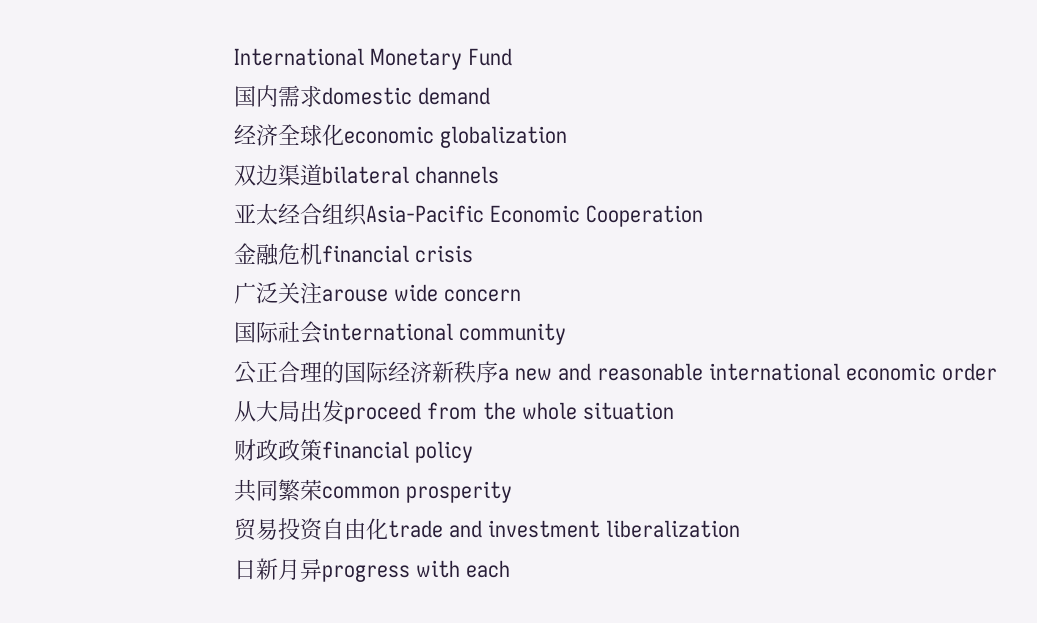International Monetary Fund
国内需求domestic demand
经济全球化economic globalization
双边渠道bilateral channels
亚太经合组织Asia-Pacific Economic Cooperation
金融危机financial crisis
广泛关注arouse wide concern
国际社会international community
公正合理的国际经济新秩序a new and reasonable international economic order
从大局出发proceed from the whole situation
财政政策financial policy
共同繁荣common prosperity
贸易投资自由化trade and investment liberalization
日新月异progress with each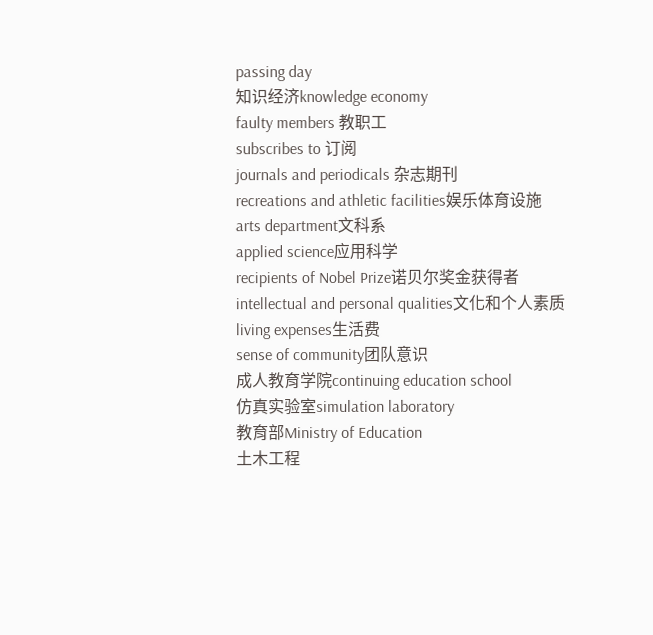passing day
知识经济knowledge economy
faulty members 教职工
subscribes to 订阅
journals and periodicals 杂志期刊
recreations and athletic facilities娱乐体育设施
arts department文科系
applied science应用科学
recipients of Nobel Prize诺贝尔奖金获得者
intellectual and personal qualities文化和个人素质
living expenses生活费
sense of community团队意识
成人教育学院continuing education school
仿真实验室simulation laboratory
教育部Ministry of Education
土木工程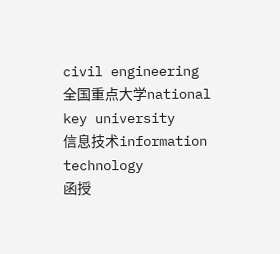civil engineering
全国重点大学national key university
信息技术information technology
函授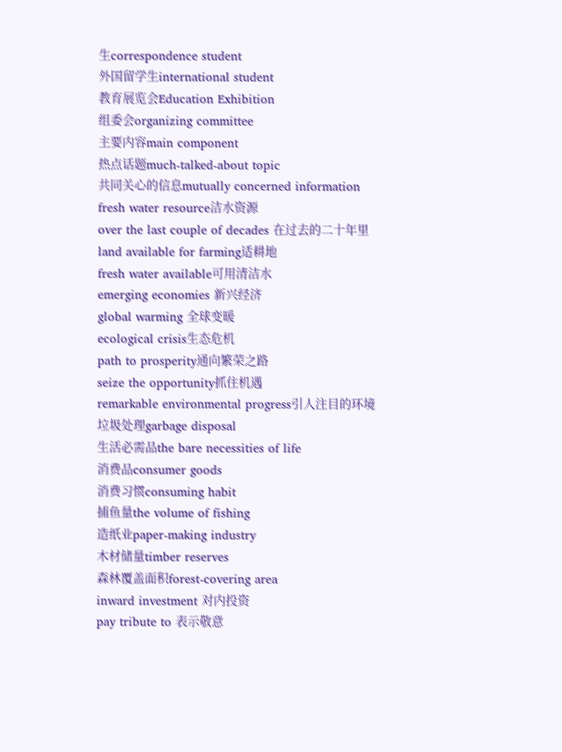生correspondence student
外国留学生international student
教育展览会Education Exhibition
组委会organizing committee
主要内容main component
热点话题much-talked-about topic
共同关心的信息mutually concerned information
fresh water resource洁水资源
over the last couple of decades 在过去的二十年里
land available for farming适耕地
fresh water available可用清洁水
emerging economies 新兴经济
global warming 全球变暖
ecological crisis生态危机
path to prosperity通向繁荣之路
seize the opportunity抓住机遇
remarkable environmental progress引人注目的环境
垃圾处理garbage disposal
生活必需品the bare necessities of life
消费品consumer goods
消费习惯consuming habit
捕鱼量the volume of fishing
造纸业paper-making industry
木材储量timber reserves
森林覆盖面积forest-covering area
inward investment 对内投资
pay tribute to 表示敬意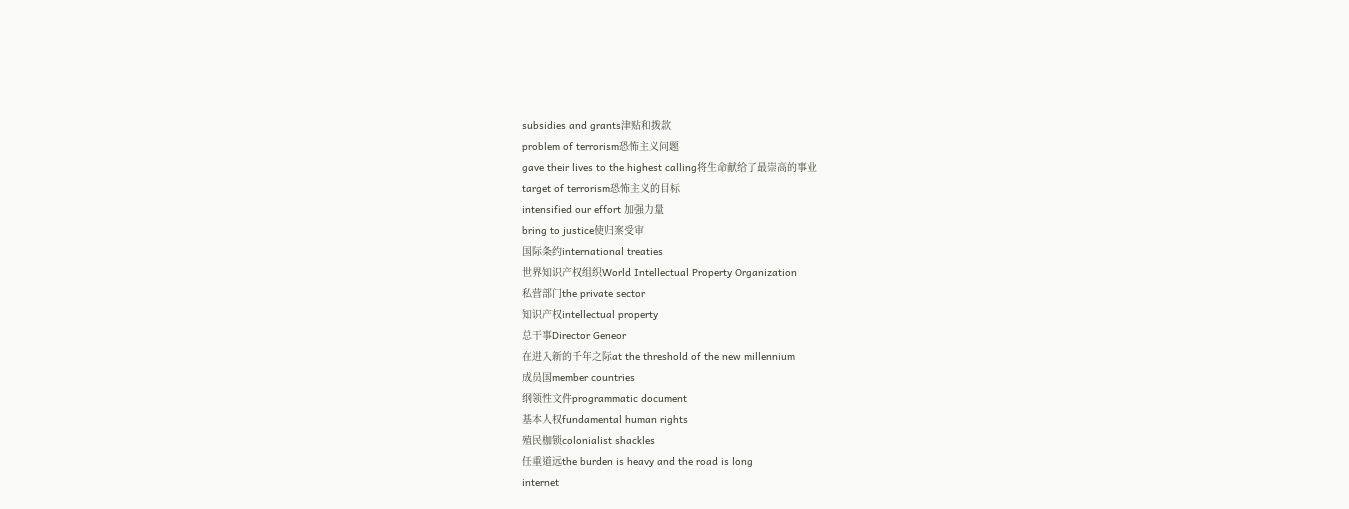subsidies and grants津贴和拨款
problem of terrorism恐怖主义问题
gave their lives to the highest calling将生命献给了最崇高的事业
target of terrorism恐怖主义的目标
intensified our effort 加强力量
bring to justice使归案受审
国际条约international treaties
世界知识产权组织World Intellectual Property Organization
私营部门the private sector
知识产权intellectual property
总干事Director Geneor
在进入新的千年之际at the threshold of the new millennium
成员国member countries
纲领性文件programmatic document
基本人权fundamental human rights
殖民枷锁colonialist shackles
任重道远the burden is heavy and the road is long
internet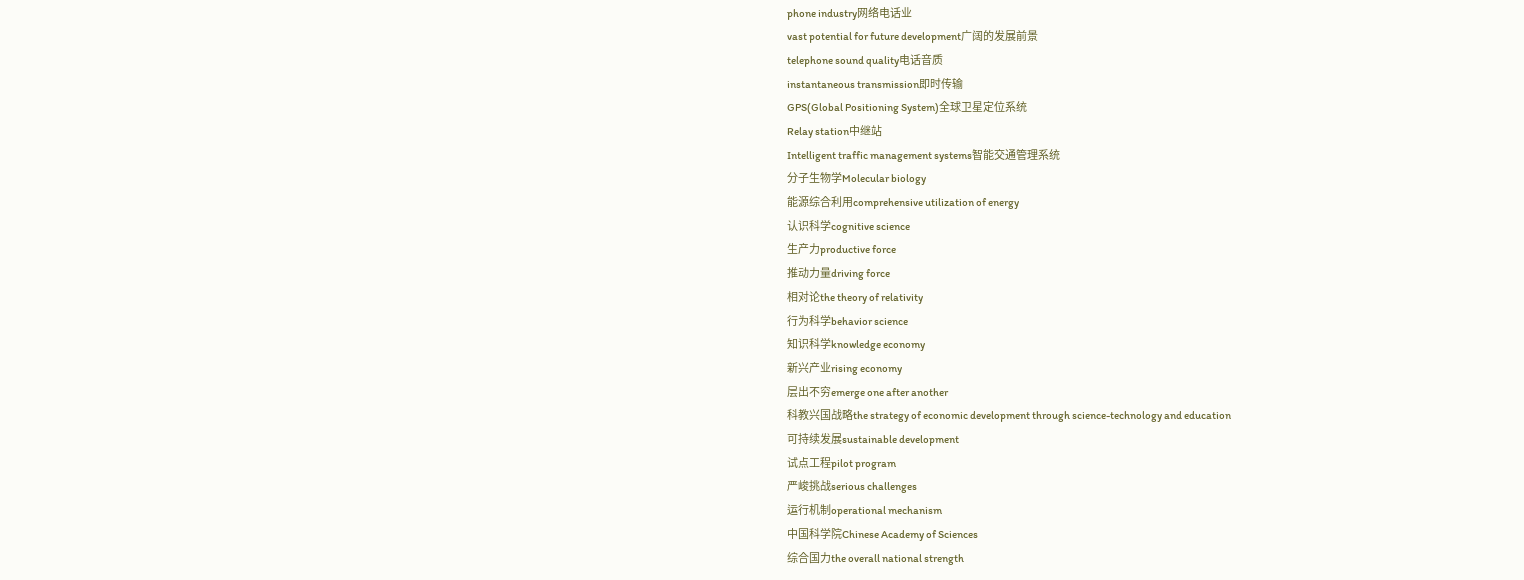phone industry网络电话业
vast potential for future development广阔的发展前景
telephone sound quality电话音质
instantaneous transmission即时传输
GPS(Global Positioning System)全球卫星定位系统
Relay station中继站
Intelligent traffic management systems智能交通管理系统
分子生物学Molecular biology
能源综合利用comprehensive utilization of energy
认识科学cognitive science
生产力productive force
推动力量driving force
相对论the theory of relativity
行为科学behavior science
知识科学knowledge economy
新兴产业rising economy
层出不穷emerge one after another
科教兴国战略the strategy of economic development through science-technology and education
可持续发展sustainable development
试点工程pilot program
严峻挑战serious challenges
运行机制operational mechanism
中国科学院Chinese Academy of Sciences
综合国力the overall national strength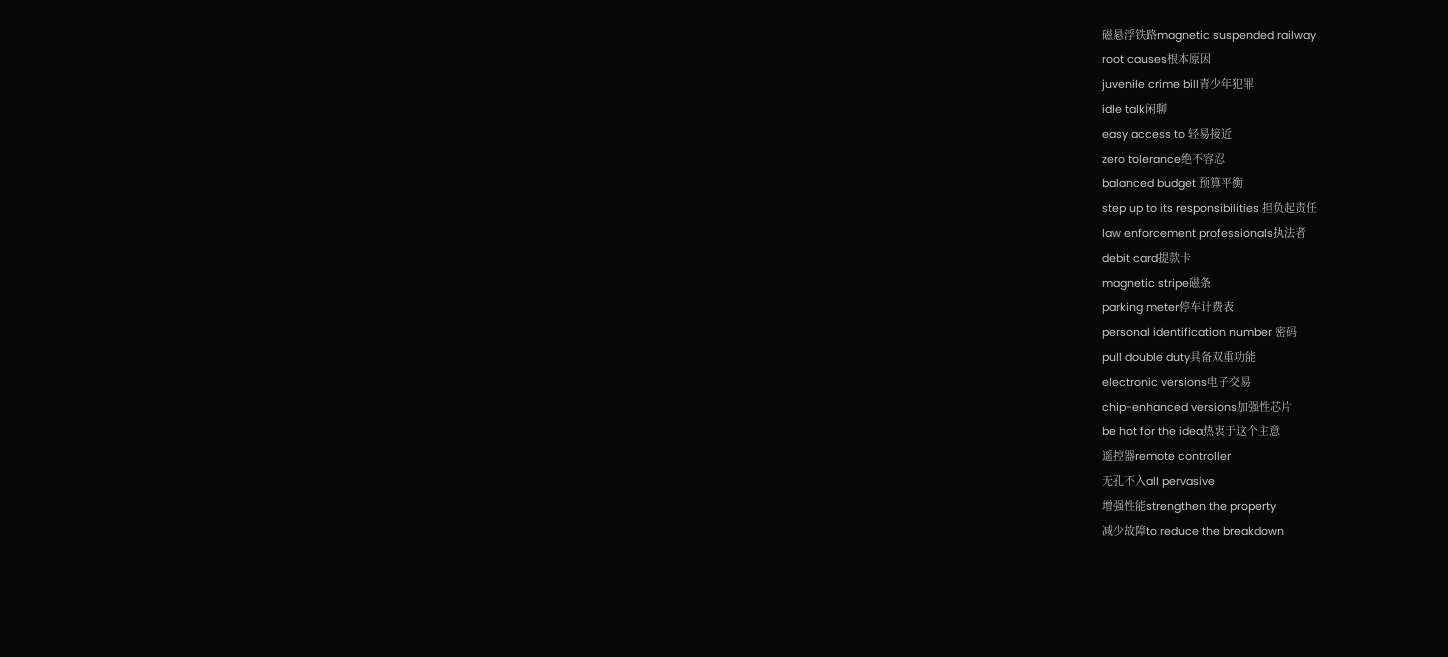磁悬浮铁路magnetic suspended railway
root causes根本原因
juvenile crime bill青少年犯罪
idle talk闲聊
easy access to 轻易接近
zero tolerance绝不容忍
balanced budget 预算平衡
step up to its responsibilities 担负起责任
law enforcement professionals执法者
debit card提款卡
magnetic stripe磁条
parking meter停车计费表
personal identification number 密码
pull double duty具备双重功能
electronic versions电子交易
chip-enhanced versions加强性芯片
be hot for the idea热衷于这个主意
遥控器remote controller
无孔不入all pervasive
增强性能strengthen the property
减少故障to reduce the breakdown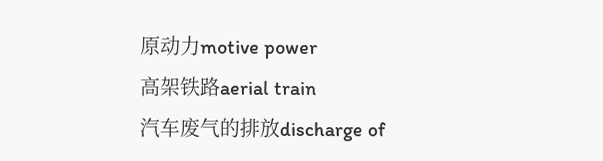原动力motive power
高架铁路aerial train
汽车废气的排放discharge of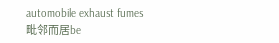automobile exhaust fumes
毗邻而居be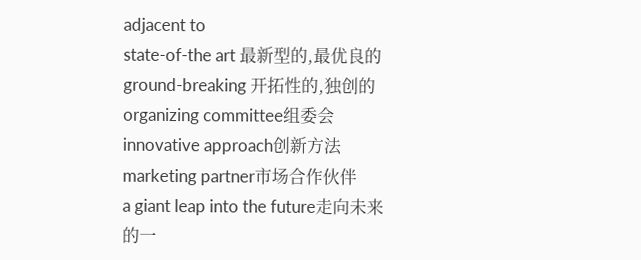adjacent to
state-of-the art 最新型的,最优良的
ground-breaking 开拓性的,独创的
organizing committee组委会
innovative approach创新方法
marketing partner市场合作伙伴
a giant leap into the future走向未来的一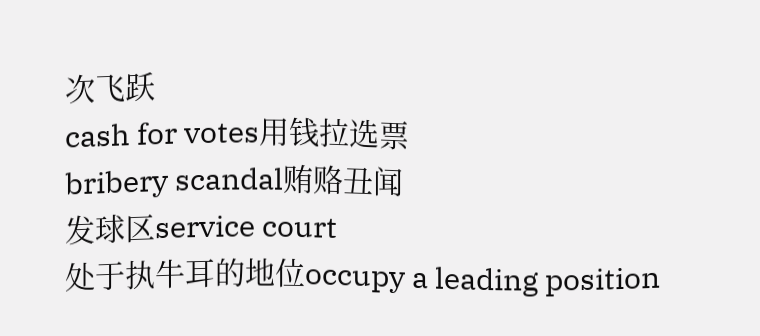次飞跃
cash for votes用钱拉选票
bribery scandal贿赂丑闻
发球区service court
处于执牛耳的地位occupy a leading position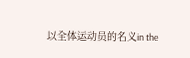以全体运动员的名义in the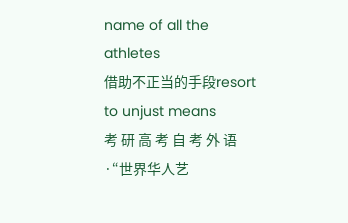name of all the athletes
借助不正当的手段resort to unjust means
考 研 高 考 自 考 外 语
·“世界华人艺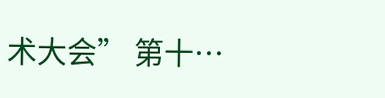术大会” 第十…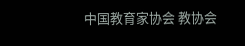中国教育家协会 教协会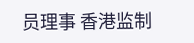员理事 香港监制